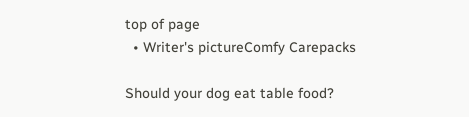top of page
  • Writer's pictureComfy Carepacks

Should your dog eat table food?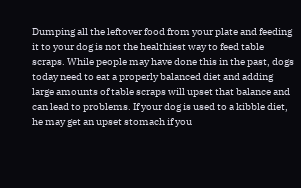Dumping all the leftover food from your plate and feeding it to your dog is not the healthiest way to feed table scraps. While people may have done this in the past, dogs today need to eat a properly balanced diet and adding large amounts of table scraps will upset that balance and can lead to problems. If your dog is used to a kibble diet, he may get an upset stomach if you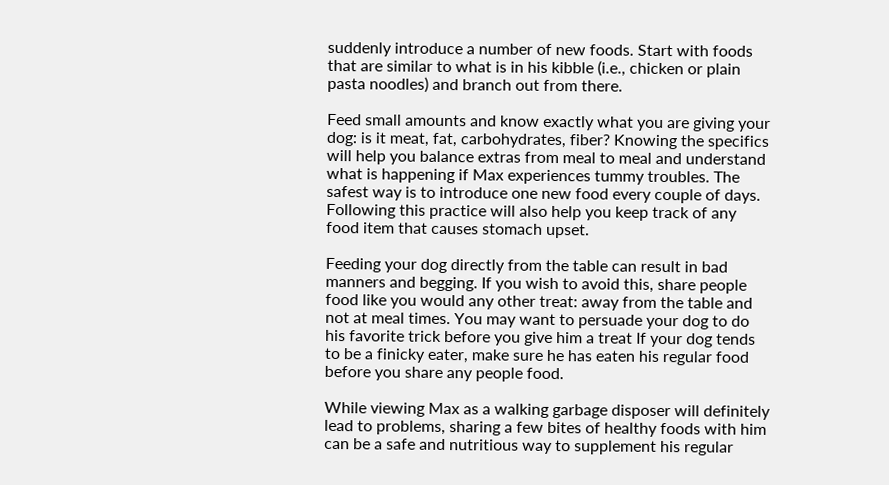suddenly introduce a number of new foods. Start with foods that are similar to what is in his kibble (i.e., chicken or plain pasta noodles) and branch out from there.

Feed small amounts and know exactly what you are giving your dog: is it meat, fat, carbohydrates, fiber? Knowing the specifics will help you balance extras from meal to meal and understand what is happening if Max experiences tummy troubles. The safest way is to introduce one new food every couple of days. Following this practice will also help you keep track of any food item that causes stomach upset.

Feeding your dog directly from the table can result in bad manners and begging. If you wish to avoid this, share people food like you would any other treat: away from the table and not at meal times. You may want to persuade your dog to do his favorite trick before you give him a treat If your dog tends to be a finicky eater, make sure he has eaten his regular food before you share any people food.

While viewing Max as a walking garbage disposer will definitely lead to problems, sharing a few bites of healthy foods with him can be a safe and nutritious way to supplement his regular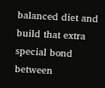balanced diet and build that extra special bond between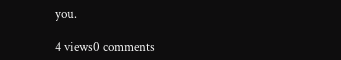you.

4 views0 comments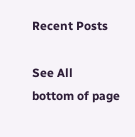Recent Posts

See All
bottom of page